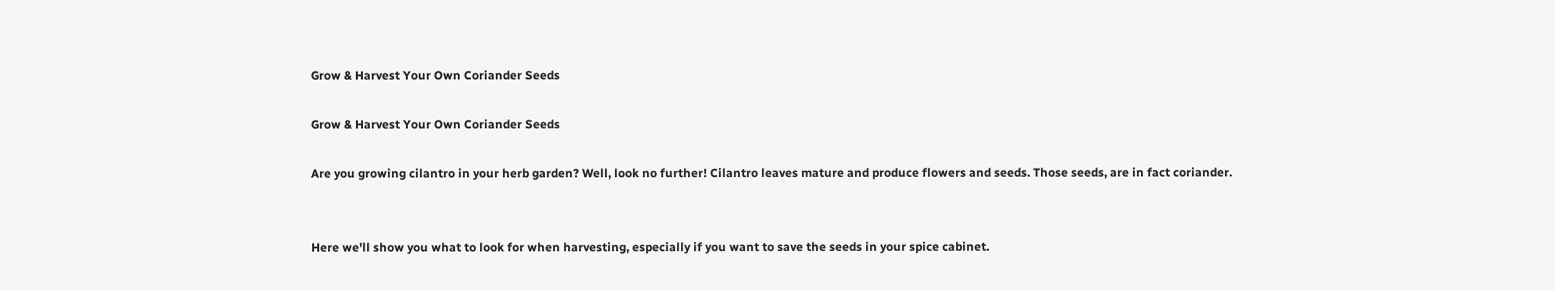Grow & Harvest Your Own Coriander Seeds

Grow & Harvest Your Own Coriander Seeds

Are you growing cilantro in your herb garden? Well, look no further! Cilantro leaves mature and produce flowers and seeds. Those seeds, are in fact coriander.


Here we'll show you what to look for when harvesting, especially if you want to save the seeds in your spice cabinet.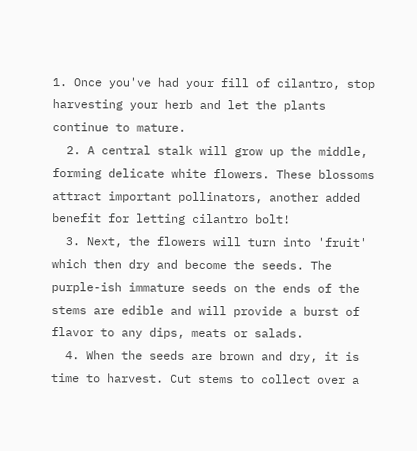1. Once you've had your fill of cilantro, stop harvesting your herb and let the plants continue to mature.
  2. A central stalk will grow up the middle, forming delicate white flowers. These blossoms attract important pollinators, another added benefit for letting cilantro bolt!
  3. Next, the flowers will turn into 'fruit' which then dry and become the seeds. The purple-ish immature seeds on the ends of the stems are edible and will provide a burst of flavor to any dips, meats or salads.
  4. When the seeds are brown and dry, it is time to harvest. Cut stems to collect over a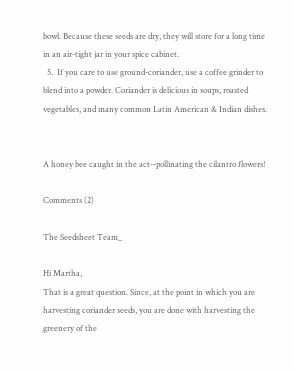bowl. Because these seeds are dry, they will store for a long time in an air-tight jar in your spice cabinet.
  5.  If you care to use ground-coriander, use a coffee grinder to blend into a powder. Coriander is delicious in soups, roasted vegetables, and many common Latin American & Indian dishes.


A honey bee caught in the act--pollinating the cilantro flowers!

Comments (2)

The Seedsheet Team_

Hi Martha,
That is a great question. Since, at the point in which you are harvesting coriander seeds, you are done with harvesting the greenery of the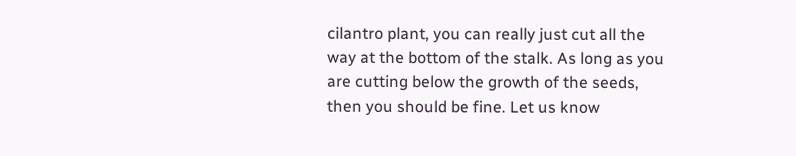cilantro plant, you can really just cut all the way at the bottom of the stalk. As long as you are cutting below the growth of the seeds, then you should be fine. Let us know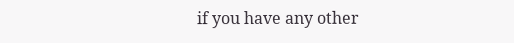if you have any other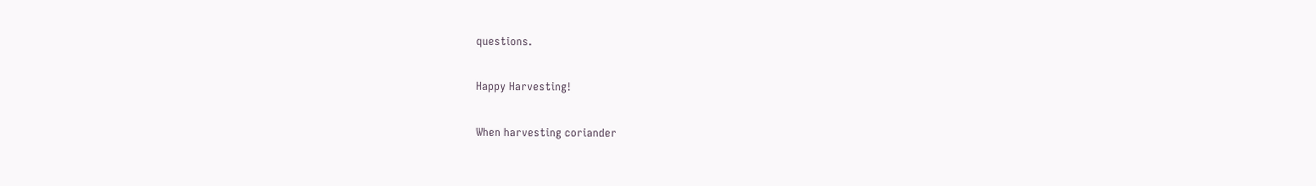questions.

Happy Harvesting!

When harvesting coriander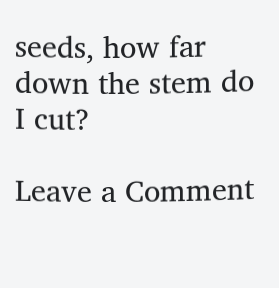seeds, how far down the stem do I cut?

Leave a Comment